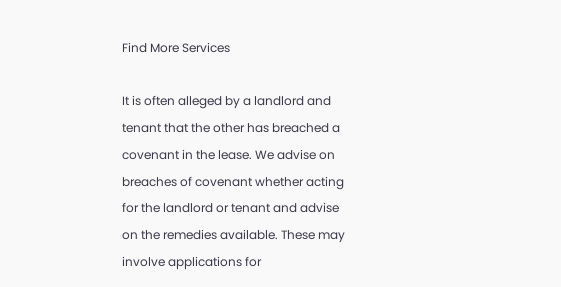Find More Services

It is often alleged by a landlord and tenant that the other has breached a covenant in the lease. We advise on breaches of covenant whether acting for the landlord or tenant and advise on the remedies available. These may involve applications for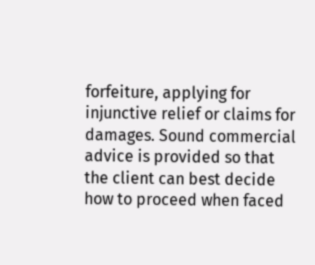forfeiture, applying for injunctive relief or claims for damages. Sound commercial advice is provided so that the client can best decide how to proceed when faced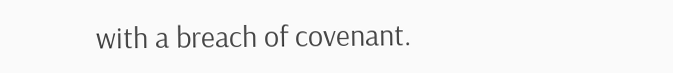with a breach of covenant.